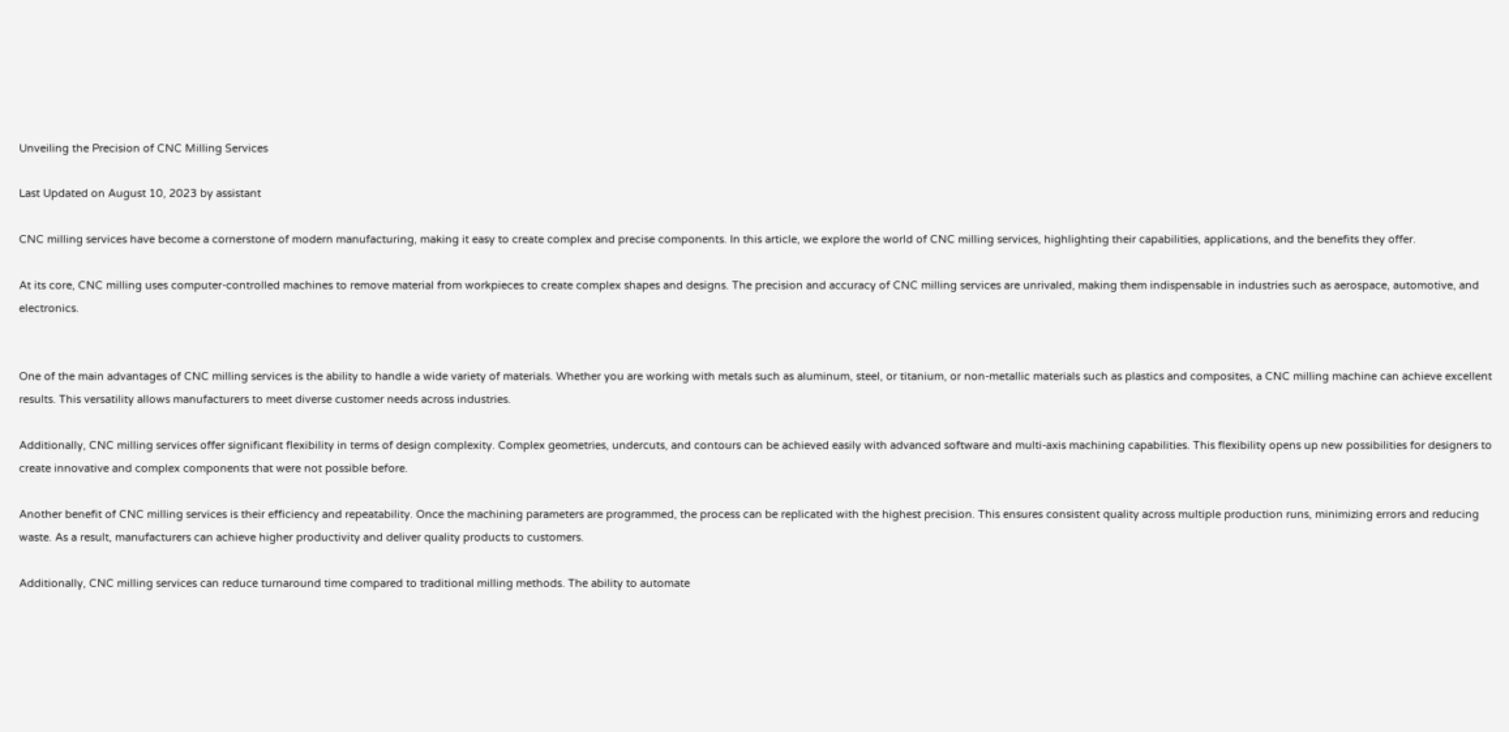Unveiling the Precision of CNC Milling Services

Last Updated on August 10, 2023 by assistant

CNC milling services have become a cornerstone of modern manufacturing, making it easy to create complex and precise components. In this article, we explore the world of CNC milling services, highlighting their capabilities, applications, and the benefits they offer.

At its core, CNC milling uses computer-controlled machines to remove material from workpieces to create complex shapes and designs. The precision and accuracy of CNC milling services are unrivaled, making them indispensable in industries such as aerospace, automotive, and electronics.


One of the main advantages of CNC milling services is the ability to handle a wide variety of materials. Whether you are working with metals such as aluminum, steel, or titanium, or non-metallic materials such as plastics and composites, a CNC milling machine can achieve excellent results. This versatility allows manufacturers to meet diverse customer needs across industries.

Additionally, CNC milling services offer significant flexibility in terms of design complexity. Complex geometries, undercuts, and contours can be achieved easily with advanced software and multi-axis machining capabilities. This flexibility opens up new possibilities for designers to create innovative and complex components that were not possible before.

Another benefit of CNC milling services is their efficiency and repeatability. Once the machining parameters are programmed, the process can be replicated with the highest precision. This ensures consistent quality across multiple production runs, minimizing errors and reducing waste. As a result, manufacturers can achieve higher productivity and deliver quality products to customers.

Additionally, CNC milling services can reduce turnaround time compared to traditional milling methods. The ability to automate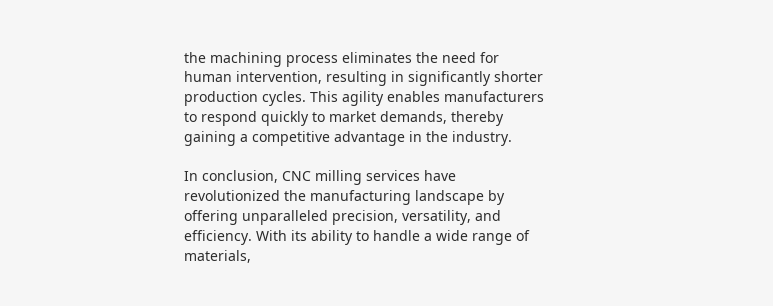the machining process eliminates the need for human intervention, resulting in significantly shorter production cycles. This agility enables manufacturers to respond quickly to market demands, thereby gaining a competitive advantage in the industry.

In conclusion, CNC milling services have revolutionized the manufacturing landscape by offering unparalleled precision, versatility, and efficiency. With its ability to handle a wide range of materials,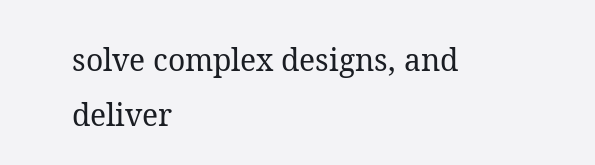solve complex designs, and deliver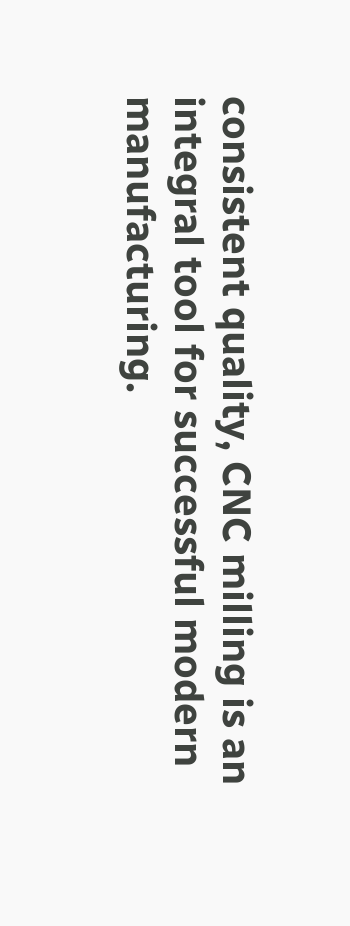consistent quality, CNC milling is an integral tool for successful modern manufacturing.